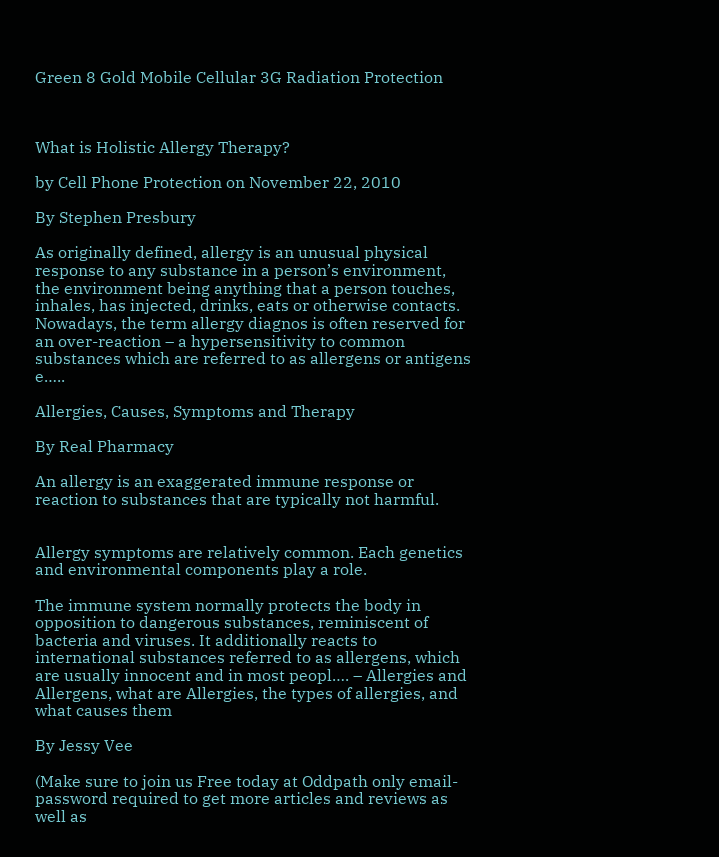Green 8 Gold Mobile Cellular 3G Radiation Protection



What is Holistic Allergy Therapy?

by Cell Phone Protection on November 22, 2010

By Stephen Presbury

As originally defined, allergy is an unusual physical response to any substance in a person’s environment, the environment being anything that a person touches, inhales, has injected, drinks, eats or otherwise contacts. Nowadays, the term allergy diagnos is often reserved for an over-reaction – a hypersensitivity to common substances which are referred to as allergens or antigens e…..

Allergies, Causes, Symptoms and Therapy

By Real Pharmacy

An allergy is an exaggerated immune response or reaction to substances that are typically not harmful.


Allergy symptoms are relatively common. Each genetics and environmental components play a role.

The immune system normally protects the body in opposition to dangerous substances, reminiscent of bacteria and viruses. It additionally reacts to international substances referred to as allergens, which are usually innocent and in most peopl…. – Allergies and Allergens, what are Allergies, the types of allergies, and what causes them

By Jessy Vee

(Make sure to join us Free today at Oddpath only email-password required to get more articles and reviews as well as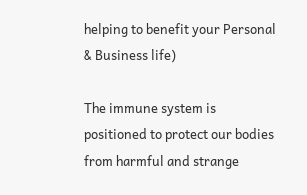helping to benefit your Personal & Business life)

The immune system is positioned to protect our bodies from harmful and strange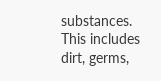substances. This includes dirt, germs,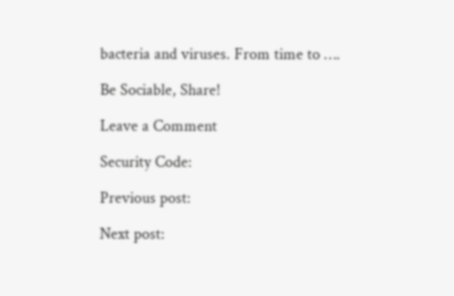bacteria and viruses. From time to ….

Be Sociable, Share!

Leave a Comment

Security Code:

Previous post:

Next post: